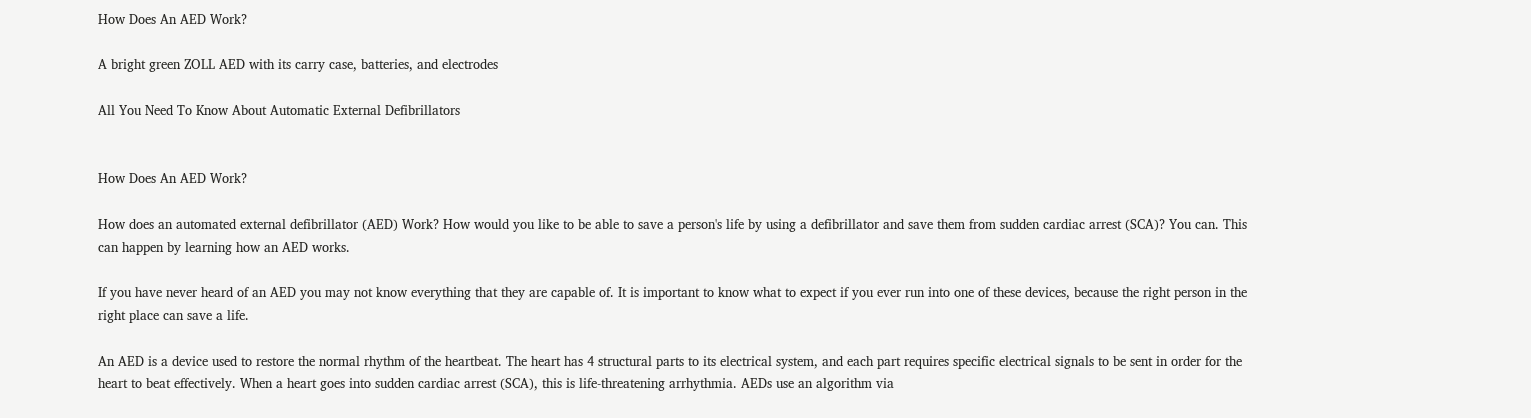How Does An AED Work?

A bright green ZOLL AED with its carry case, batteries, and electrodes

All You Need To Know About Automatic External Defibrillators


How Does An AED Work?

How does an automated external defibrillator (AED) Work? How would you like to be able to save a person's life by using a defibrillator and save them from sudden cardiac arrest (SCA)? You can. This can happen by learning how an AED works.

If you have never heard of an AED you may not know everything that they are capable of. It is important to know what to expect if you ever run into one of these devices, because the right person in the right place can save a life.

An AED is a device used to restore the normal rhythm of the heartbeat. The heart has 4 structural parts to its electrical system, and each part requires specific electrical signals to be sent in order for the heart to beat effectively. When a heart goes into sudden cardiac arrest (SCA), this is life-threatening arrhythmia. AEDs use an algorithm via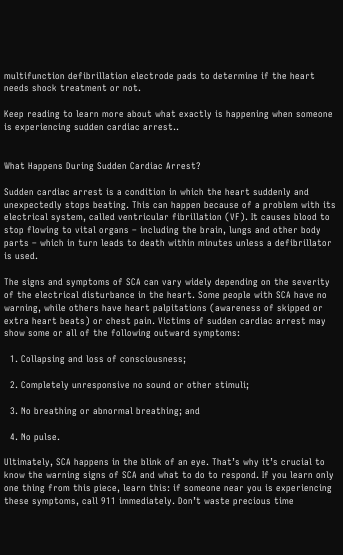multifunction defibrillation electrode pads to determine if the heart needs shock treatment or not.

Keep reading to learn more about what exactly is happening when someone is experiencing sudden cardiac arrest..


What Happens During Sudden Cardiac Arrest?

Sudden cardiac arrest is a condition in which the heart suddenly and unexpectedly stops beating. This can happen because of a problem with its electrical system, called ventricular fibrillation (VF). It causes blood to stop flowing to vital organs – including the brain, lungs and other body parts – which in turn leads to death within minutes unless a defibrillator is used.

The signs and symptoms of SCA can vary widely depending on the severity of the electrical disturbance in the heart. Some people with SCA have no warning, while others have heart palpitations (awareness of skipped or extra heart beats) or chest pain. Victims of sudden cardiac arrest may show some or all of the following outward symptoms:

  1. Collapsing and loss of consciousness;

  2. Completely unresponsive no sound or other stimuli;

  3. No breathing or abnormal breathing; and

  4. No pulse.

Ultimately, SCA happens in the blink of an eye. That’s why it’s crucial to know the warning signs of SCA and what to do to respond. If you learn only one thing from this piece, learn this: if someone near you is experiencing these symptoms, call 911 immediately. Don’t waste precious time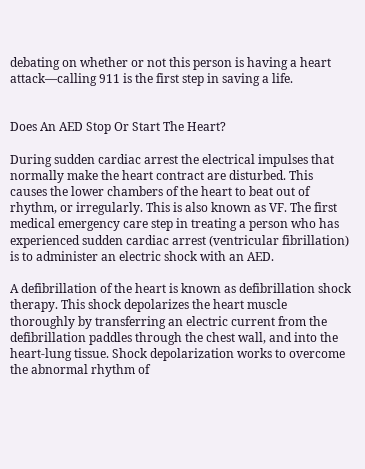debating on whether or not this person is having a heart attack—calling 911 is the first step in saving a life.


Does An AED Stop Or Start The Heart?

During sudden cardiac arrest the electrical impulses that normally make the heart contract are disturbed. This causes the lower chambers of the heart to beat out of rhythm, or irregularly. This is also known as VF. The first medical emergency care step in treating a person who has experienced sudden cardiac arrest (ventricular fibrillation) is to administer an electric shock with an AED.

A defibrillation of the heart is known as defibrillation shock therapy. This shock depolarizes the heart muscle thoroughly by transferring an electric current from the defibrillation paddles through the chest wall, and into the heart-lung tissue. Shock depolarization works to overcome the abnormal rhythm of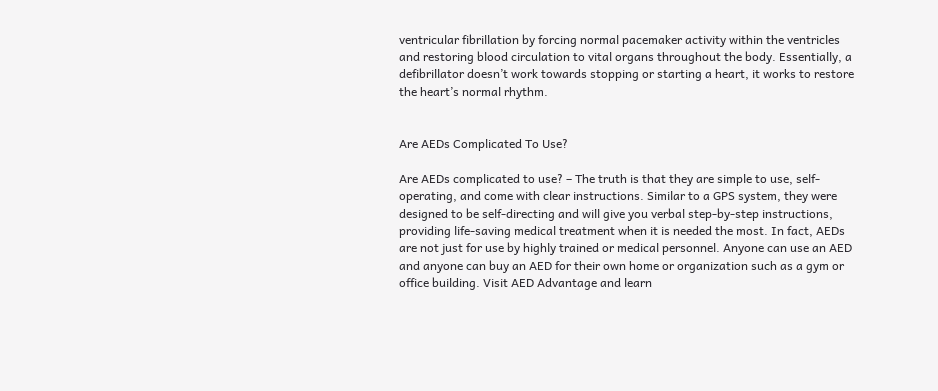ventricular fibrillation by forcing normal pacemaker activity within the ventricles and restoring blood circulation to vital organs throughout the body. Essentially, a defibrillator doesn’t work towards stopping or starting a heart, it works to restore the heart’s normal rhythm.


Are AEDs Complicated To Use?

Are AEDs complicated to use? – The truth is that they are simple to use, self-operating, and come with clear instructions. Similar to a GPS system, they were designed to be self-directing and will give you verbal step-by-step instructions, providing life-saving medical treatment when it is needed the most. In fact, AEDs are not just for use by highly trained or medical personnel. Anyone can use an AED and anyone can buy an AED for their own home or organization such as a gym or office building. Visit AED Advantage and learn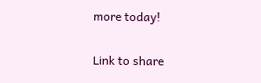more today!

Link to share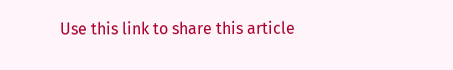Use this link to share this article